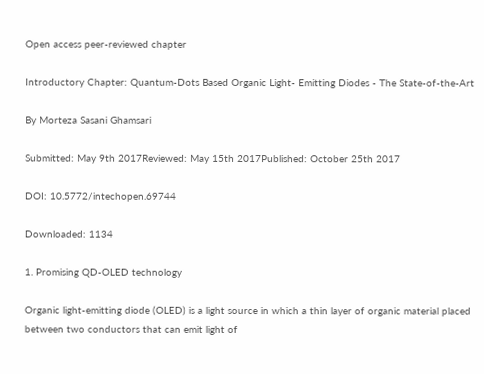Open access peer-reviewed chapter

Introductory Chapter: Quantum-Dots Based Organic Light- Emitting Diodes - The State-of-the-Art

By Morteza Sasani Ghamsari

Submitted: May 9th 2017Reviewed: May 15th 2017Published: October 25th 2017

DOI: 10.5772/intechopen.69744

Downloaded: 1134

1. Promising QD-OLED technology

Organic light-emitting diode (OLED) is a light source in which a thin layer of organic material placed between two conductors that can emit light of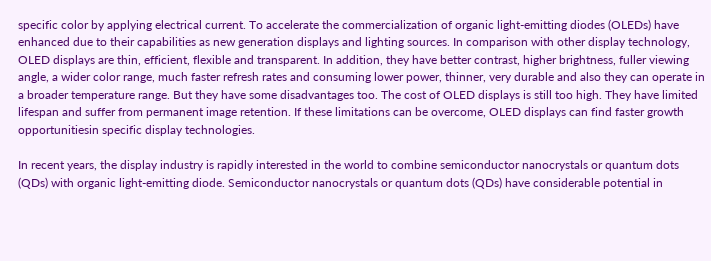specific color by applying electrical current. To accelerate the commercialization of organic light-emitting diodes (OLEDs) have enhanced due to their capabilities as new generation displays and lighting sources. In comparison with other display technology, OLED displays are thin, efficient, flexible and transparent. In addition, they have better contrast, higher brightness, fuller viewing angle, a wider color range, much faster refresh rates and consuming lower power, thinner, very durable and also they can operate in a broader temperature range. But they have some disadvantages too. The cost of OLED displays is still too high. They have limited lifespan and suffer from permanent image retention. If these limitations can be overcome, OLED displays can find faster growth opportunitiesin specific display technologies.

In recent years, the display industry is rapidly interested in the world to combine semiconductor nanocrystals or quantum dots (QDs) with organic light-emitting diode. Semiconductor nanocrystals or quantum dots (QDs) have considerable potential in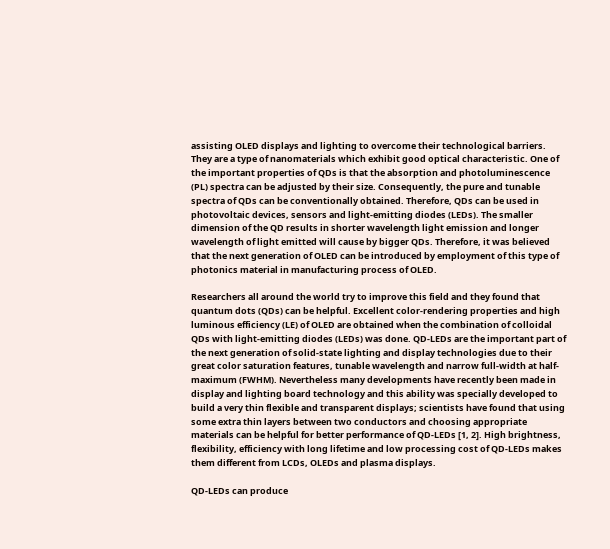assisting OLED displays and lighting to overcome their technological barriers. They are a type of nanomaterials which exhibit good optical characteristic. One of the important properties of QDs is that the absorption and photoluminescence (PL) spectra can be adjusted by their size. Consequently, the pure and tunable spectra of QDs can be conventionally obtained. Therefore, QDs can be used in photovoltaic devices, sensors and light-emitting diodes (LEDs). The smaller dimension of the QD results in shorter wavelength light emission and longer wavelength of light emitted will cause by bigger QDs. Therefore, it was believed that the next generation of OLED can be introduced by employment of this type of photonics material in manufacturing process of OLED.

Researchers all around the world try to improve this field and they found that quantum dots (QDs) can be helpful. Excellent color-rendering properties and high luminous efficiency (LE) of OLED are obtained when the combination of colloidal QDs with light-emitting diodes (LEDs) was done. QD-LEDs are the important part of the next generation of solid-state lighting and display technologies due to their great color saturation features, tunable wavelength and narrow full-width at half-maximum (FWHM). Nevertheless many developments have recently been made in display and lighting board technology and this ability was specially developed to build a very thin flexible and transparent displays; scientists have found that using some extra thin layers between two conductors and choosing appropriate materials can be helpful for better performance of QD-LEDs [1, 2]. High brightness, flexibility, efficiency with long lifetime and low processing cost of QD-LEDs makes them different from LCDs, OLEDs and plasma displays.

QD-LEDs can produce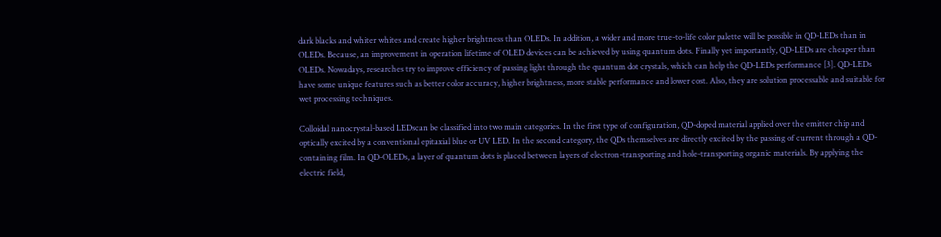dark blacks and whiter whites and create higher brightness than OLEDs. In addition, a wider and more true-to-life color palette will be possible in QD-LEDs than in OLEDs. Because, an improvement in operation lifetime of OLED devices can be achieved by using quantum dots. Finally yet importantly, QD-LEDs are cheaper than OLEDs. Nowadays, researches try to improve efficiency of passing light through the quantum dot crystals, which can help the QD-LEDs performance [3]. QD-LEDs have some unique features such as better color accuracy, higher brightness, more stable performance and lower cost. Also, they are solution processable and suitable for wet processing techniques.

Colloidal nanocrystal-based LEDscan be classified into two main categories. In the first type of configuration, QD-doped material applied over the emitter chip and optically excited by a conventional epitaxial blue or UV LED. In the second category, the QDs themselves are directly excited by the passing of current through a QD-containing film. In QD-OLEDs, a layer of quantum dots is placed between layers of electron-transporting and hole-transporting organic materials. By applying the electric field,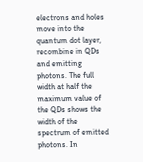electrons and holes move into the quantum dot layer, recombine in QDs and emitting photons. The full width at half the maximum value of the QDs shows the width of the spectrum of emitted photons. In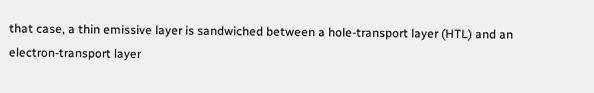that case, a thin emissive layer is sandwiched between a hole-transport layer (HTL) and an electron-transport layer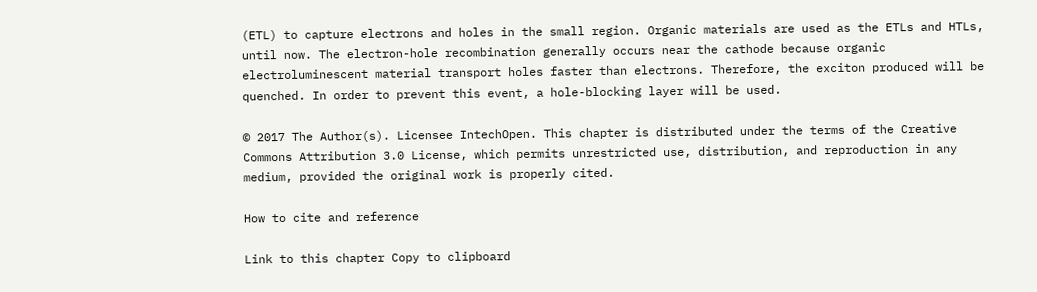(ETL) to capture electrons and holes in the small region. Organic materials are used as the ETLs and HTLs, until now. The electron-hole recombination generally occurs near the cathode because organic electroluminescent material transport holes faster than electrons. Therefore, the exciton produced will be quenched. In order to prevent this event, a hole-blocking layer will be used.

© 2017 The Author(s). Licensee IntechOpen. This chapter is distributed under the terms of the Creative Commons Attribution 3.0 License, which permits unrestricted use, distribution, and reproduction in any medium, provided the original work is properly cited.

How to cite and reference

Link to this chapter Copy to clipboard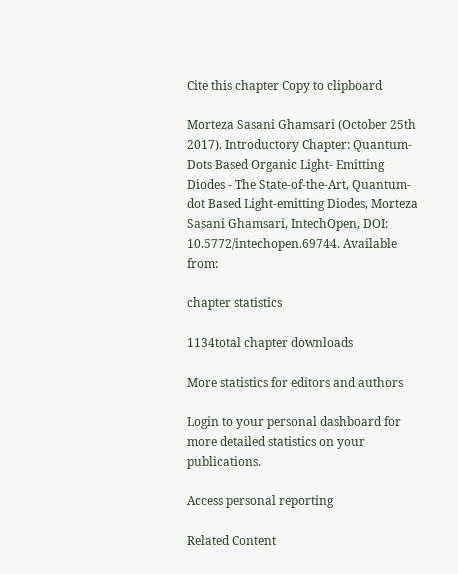Cite this chapter Copy to clipboard

Morteza Sasani Ghamsari (October 25th 2017). Introductory Chapter: Quantum-Dots Based Organic Light- Emitting Diodes - The State-of-the-Art, Quantum-dot Based Light-emitting Diodes, Morteza Sasani Ghamsari, IntechOpen, DOI: 10.5772/intechopen.69744. Available from:

chapter statistics

1134total chapter downloads

More statistics for editors and authors

Login to your personal dashboard for more detailed statistics on your publications.

Access personal reporting

Related Content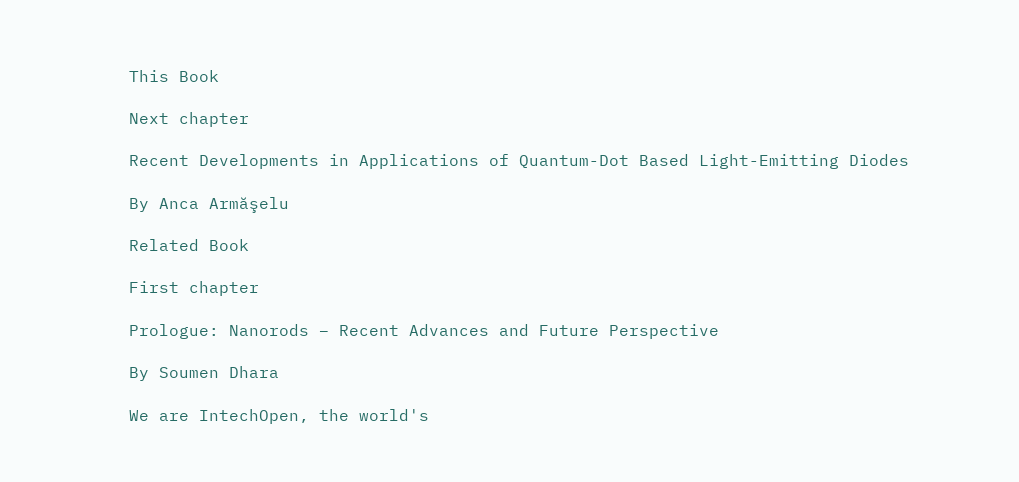This Book

Next chapter

Recent Developments in Applications of Quantum-Dot Based Light-Emitting Diodes

By Anca Armăşelu

Related Book

First chapter

Prologue: Nanorods – Recent Advances and Future Perspective

By Soumen Dhara

We are IntechOpen, the world's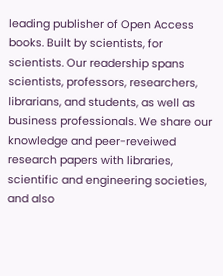leading publisher of Open Access books. Built by scientists, for scientists. Our readership spans scientists, professors, researchers, librarians, and students, as well as business professionals. We share our knowledge and peer-reveiwed research papers with libraries, scientific and engineering societies, and also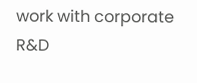work with corporate R&D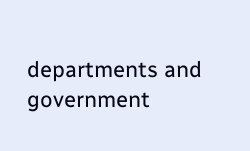departments and government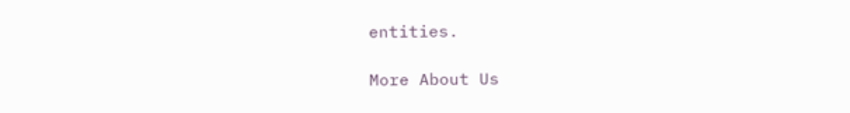entities.

More About Us